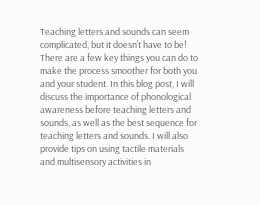Teaching letters and sounds can seem complicated, but it doesn’t have to be! There are a few key things you can do to make the process smoother for both you and your student. In this blog post, I will discuss the importance of phonological awareness before teaching letters and sounds, as well as the best sequence for teaching letters and sounds. I will also provide tips on using tactile materials and multisensory activities in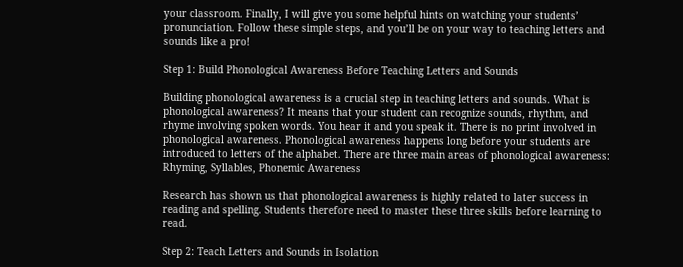your classroom. Finally, I will give you some helpful hints on watching your students’ pronunciation. Follow these simple steps, and you’ll be on your way to teaching letters and sounds like a pro!

Step 1: Build Phonological Awareness Before Teaching Letters and Sounds

Building phonological awareness is a crucial step in teaching letters and sounds. What is phonological awareness? It means that your student can recognize sounds, rhythm, and rhyme involving spoken words. You hear it and you speak it. There is no print involved in phonological awareness. Phonological awareness happens long before your students are introduced to letters of the alphabet. There are three main areas of phonological awareness: Rhyming, Syllables, Phonemic Awareness

Research has shown us that phonological awareness is highly related to later success in reading and spelling. Students therefore need to master these three skills before learning to read.

Step 2: Teach Letters and Sounds in Isolation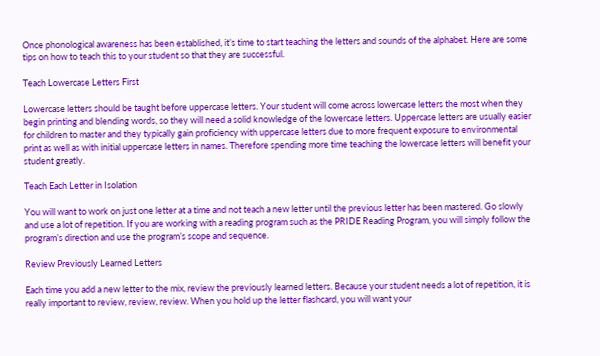Once phonological awareness has been established, it’s time to start teaching the letters and sounds of the alphabet. Here are some tips on how to teach this to your student so that they are successful.

Teach Lowercase Letters First

Lowercase letters should be taught before uppercase letters. Your student will come across lowercase letters the most when they begin printing and blending words, so they will need a solid knowledge of the lowercase letters. Uppercase letters are usually easier for children to master and they typically gain proficiency with uppercase letters due to more frequent exposure to environmental print as well as with initial uppercase letters in names. Therefore spending more time teaching the lowercase letters will benefit your student greatly.

Teach Each Letter in Isolation

You will want to work on just one letter at a time and not teach a new letter until the previous letter has been mastered. Go slowly and use a lot of repetition. If you are working with a reading program such as the PRIDE Reading Program, you will simply follow the program’s direction and use the program’s scope and sequence.

Review Previously Learned Letters

Each time you add a new letter to the mix, review the previously learned letters. Because your student needs a lot of repetition, it is really important to review, review, review. When you hold up the letter flashcard, you will want your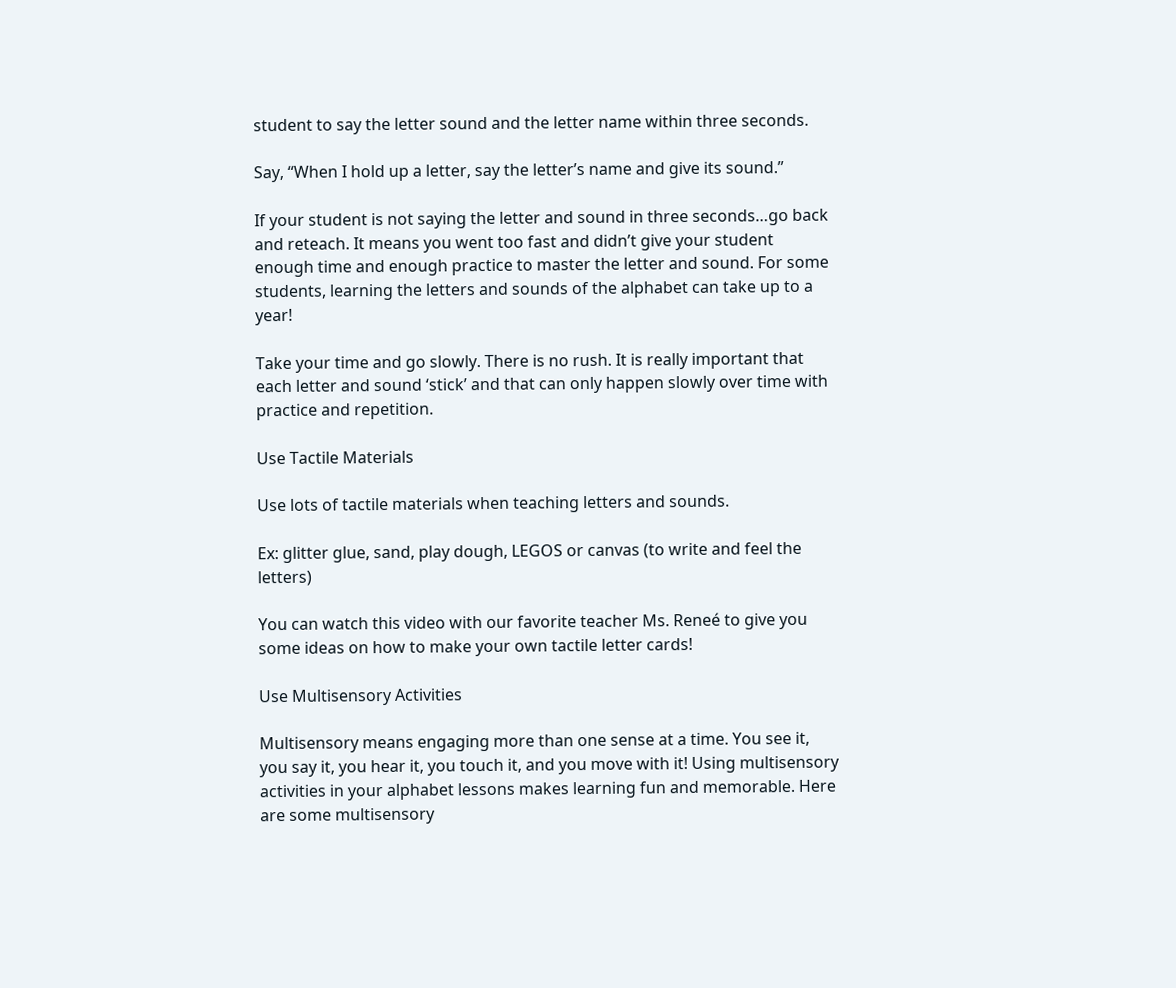student to say the letter sound and the letter name within three seconds.

Say, “When I hold up a letter, say the letter’s name and give its sound.”

If your student is not saying the letter and sound in three seconds…go back and reteach. It means you went too fast and didn’t give your student enough time and enough practice to master the letter and sound. For some students, learning the letters and sounds of the alphabet can take up to a year!

Take your time and go slowly. There is no rush. It is really important that each letter and sound ‘stick’ and that can only happen slowly over time with practice and repetition.

Use Tactile Materials

Use lots of tactile materials when teaching letters and sounds.

Ex: glitter glue, sand, play dough, LEGOS or canvas (to write and feel the letters)

You can watch this video with our favorite teacher Ms. Reneé to give you some ideas on how to make your own tactile letter cards!

Use Multisensory Activities

Multisensory means engaging more than one sense at a time. You see it, you say it, you hear it, you touch it, and you move with it! Using multisensory activities in your alphabet lessons makes learning fun and memorable. Here are some multisensory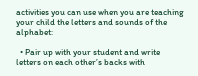activities you can use when you are teaching your child the letters and sounds of the alphabet:

  • Pair up with your student and write letters on each other’s backs with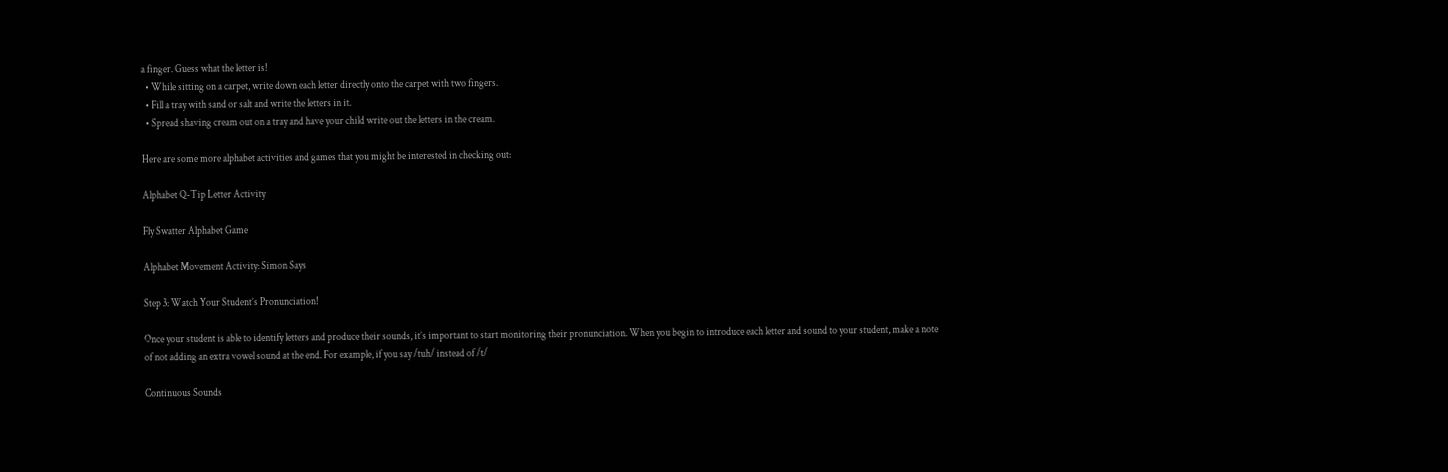a finger. Guess what the letter is!
  • While sitting on a carpet, write down each letter directly onto the carpet with two fingers.
  • Fill a tray with sand or salt and write the letters in it.
  • Spread shaving cream out on a tray and have your child write out the letters in the cream.

Here are some more alphabet activities and games that you might be interested in checking out:

Alphabet Q-Tip Letter Activity

Fly Swatter Alphabet Game

Alphabet Movement Activity: Simon Says

Step 3: Watch Your Student’s Pronunciation!

Once your student is able to identify letters and produce their sounds, it’s important to start monitoring their pronunciation. When you begin to introduce each letter and sound to your student, make a note of not adding an extra vowel sound at the end. For example, if you say /tuh/ instead of /t/

Continuous Sounds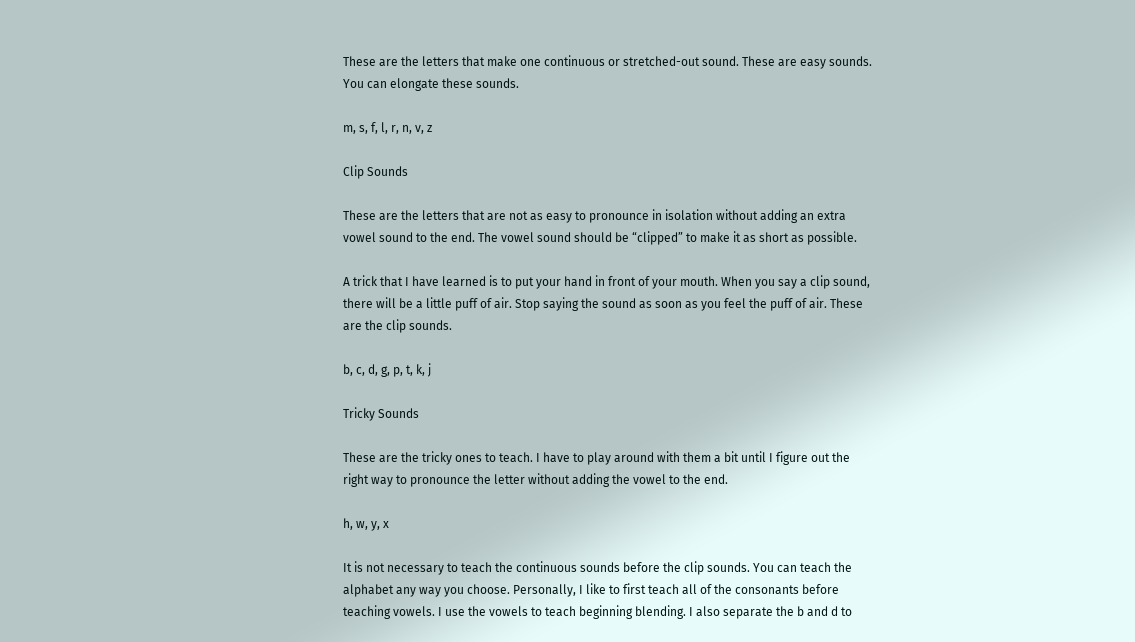These are the letters that make one continuous or stretched-out sound. These are easy sounds. You can elongate these sounds.

m, s, f, l, r, n, v, z

Clip Sounds

These are the letters that are not as easy to pronounce in isolation without adding an extra vowel sound to the end. The vowel sound should be “clipped” to make it as short as possible.

A trick that I have learned is to put your hand in front of your mouth. When you say a clip sound, there will be a little puff of air. Stop saying the sound as soon as you feel the puff of air. These are the clip sounds.

b, c, d, g, p, t, k, j

Tricky Sounds

These are the tricky ones to teach. I have to play around with them a bit until I figure out the right way to pronounce the letter without adding the vowel to the end.

h, w, y, x

It is not necessary to teach the continuous sounds before the clip sounds. You can teach the alphabet any way you choose. Personally, I like to first teach all of the consonants before teaching vowels. I use the vowels to teach beginning blending. I also separate the b and d to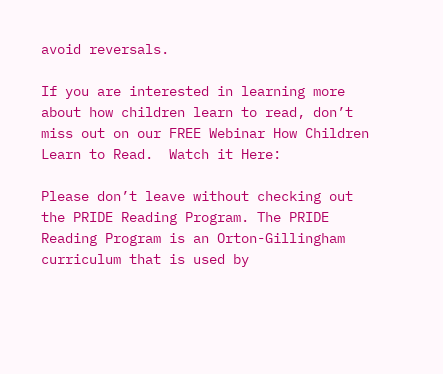avoid reversals.

If you are interested in learning more about how children learn to read, don’t miss out on our FREE Webinar How Children Learn to Read.  Watch it Here:

Please don’t leave without checking out the PRIDE Reading Program. The PRIDE Reading Program is an Orton-Gillingham curriculum that is used by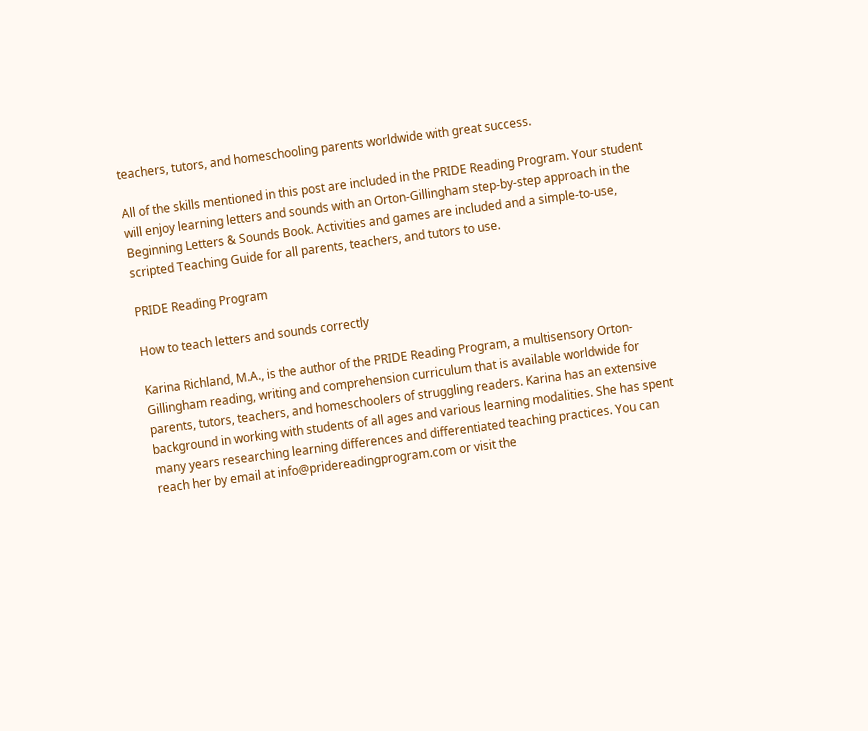teachers, tutors, and homeschooling parents worldwide with great success.

All of the skills mentioned in this post are included in the PRIDE Reading Program. Your student will enjoy learning letters and sounds with an Orton-Gillingham step-by-step approach in the Beginning Letters & Sounds Book. Activities and games are included and a simple-to-use, scripted Teaching Guide for all parents, teachers, and tutors to use.

PRIDE Reading Program

How to teach letters and sounds correctly

Karina Richland, M.A., is the author of the PRIDE Reading Program, a multisensory Orton-Gillingham reading, writing and comprehension curriculum that is available worldwide for parents, tutors, teachers, and homeschoolers of struggling readers. Karina has an extensive background in working with students of all ages and various learning modalities. She has spent many years researching learning differences and differentiated teaching practices. You can reach her by email at info@pridereadingprogram.com or visit the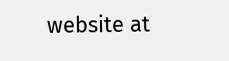website at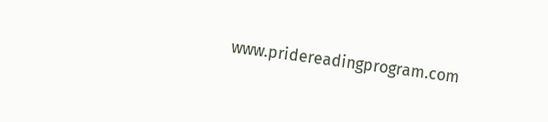www.pridereadingprogram.com